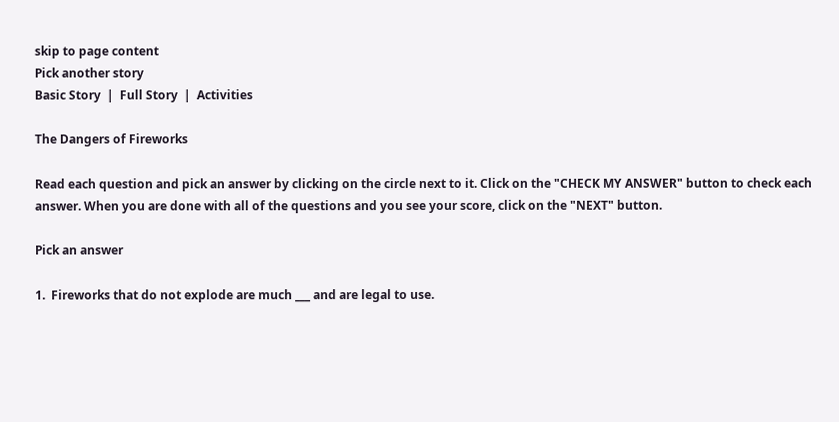skip to page content
Pick another story
Basic Story  |  Full Story  |  Activities

The Dangers of Fireworks

Read each question and pick an answer by clicking on the circle next to it. Click on the "CHECK MY ANSWER" button to check each answer. When you are done with all of the questions and you see your score, click on the "NEXT" button.

Pick an answer

1.  Fireworks that do not explode are much ___ and are legal to use.